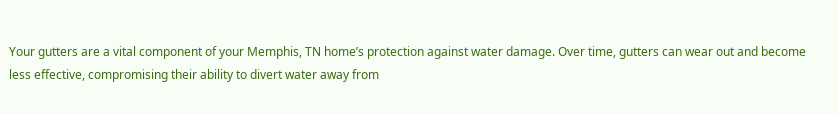Your gutters are a vital component of your Memphis, TN home’s protection against water damage. Over time, gutters can wear out and become less effective, compromising their ability to divert water away from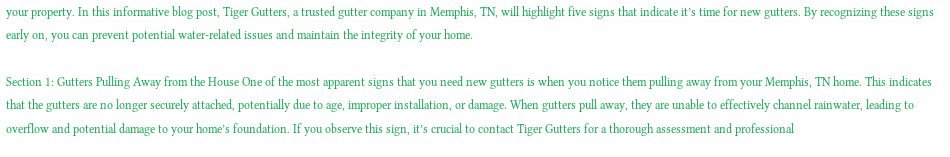your property. In this informative blog post, Tiger Gutters, a trusted gutter company in Memphis, TN, will highlight five signs that indicate it’s time for new gutters. By recognizing these signs early on, you can prevent potential water-related issues and maintain the integrity of your home.

Section 1: Gutters Pulling Away from the House One of the most apparent signs that you need new gutters is when you notice them pulling away from your Memphis, TN home. This indicates that the gutters are no longer securely attached, potentially due to age, improper installation, or damage. When gutters pull away, they are unable to effectively channel rainwater, leading to overflow and potential damage to your home’s foundation. If you observe this sign, it’s crucial to contact Tiger Gutters for a thorough assessment and professional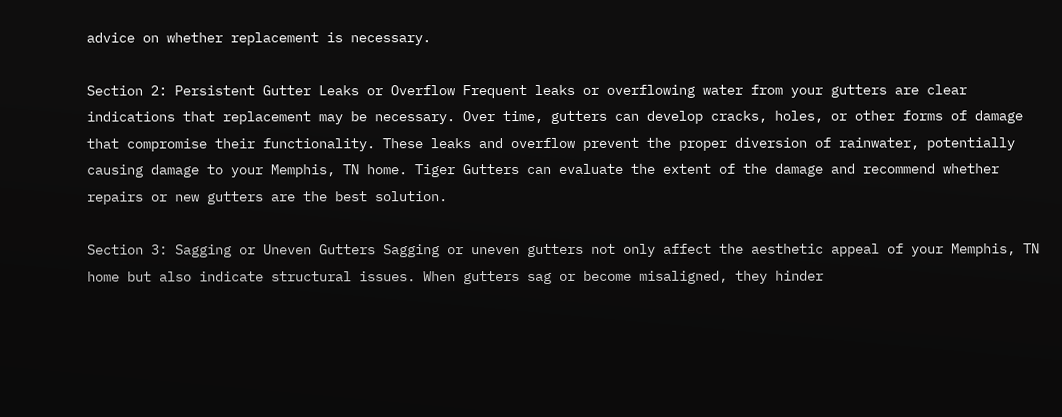advice on whether replacement is necessary.

Section 2: Persistent Gutter Leaks or Overflow Frequent leaks or overflowing water from your gutters are clear indications that replacement may be necessary. Over time, gutters can develop cracks, holes, or other forms of damage that compromise their functionality. These leaks and overflow prevent the proper diversion of rainwater, potentially causing damage to your Memphis, TN home. Tiger Gutters can evaluate the extent of the damage and recommend whether repairs or new gutters are the best solution.

Section 3: Sagging or Uneven Gutters Sagging or uneven gutters not only affect the aesthetic appeal of your Memphis, TN home but also indicate structural issues. When gutters sag or become misaligned, they hinder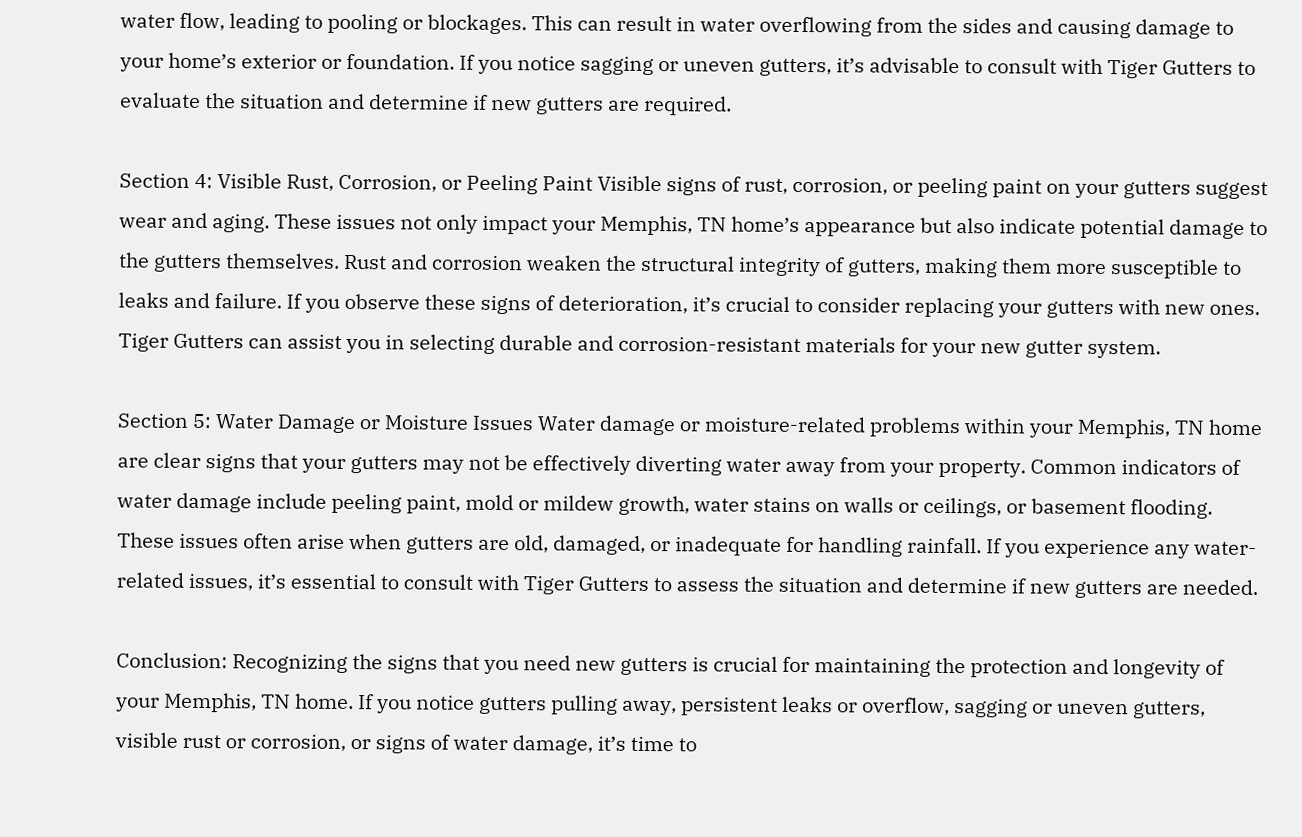water flow, leading to pooling or blockages. This can result in water overflowing from the sides and causing damage to your home’s exterior or foundation. If you notice sagging or uneven gutters, it’s advisable to consult with Tiger Gutters to evaluate the situation and determine if new gutters are required.

Section 4: Visible Rust, Corrosion, or Peeling Paint Visible signs of rust, corrosion, or peeling paint on your gutters suggest wear and aging. These issues not only impact your Memphis, TN home’s appearance but also indicate potential damage to the gutters themselves. Rust and corrosion weaken the structural integrity of gutters, making them more susceptible to leaks and failure. If you observe these signs of deterioration, it’s crucial to consider replacing your gutters with new ones. Tiger Gutters can assist you in selecting durable and corrosion-resistant materials for your new gutter system.

Section 5: Water Damage or Moisture Issues Water damage or moisture-related problems within your Memphis, TN home are clear signs that your gutters may not be effectively diverting water away from your property. Common indicators of water damage include peeling paint, mold or mildew growth, water stains on walls or ceilings, or basement flooding. These issues often arise when gutters are old, damaged, or inadequate for handling rainfall. If you experience any water-related issues, it’s essential to consult with Tiger Gutters to assess the situation and determine if new gutters are needed.

Conclusion: Recognizing the signs that you need new gutters is crucial for maintaining the protection and longevity of your Memphis, TN home. If you notice gutters pulling away, persistent leaks or overflow, sagging or uneven gutters, visible rust or corrosion, or signs of water damage, it’s time to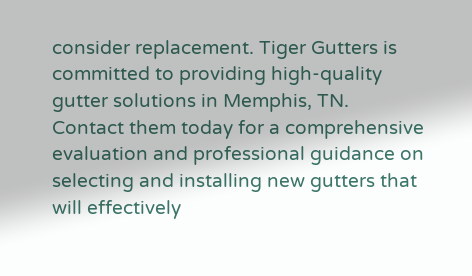consider replacement. Tiger Gutters is committed to providing high-quality gutter solutions in Memphis, TN. Contact them today for a comprehensive evaluation and professional guidance on selecting and installing new gutters that will effectively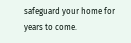safeguard your home for years to come.